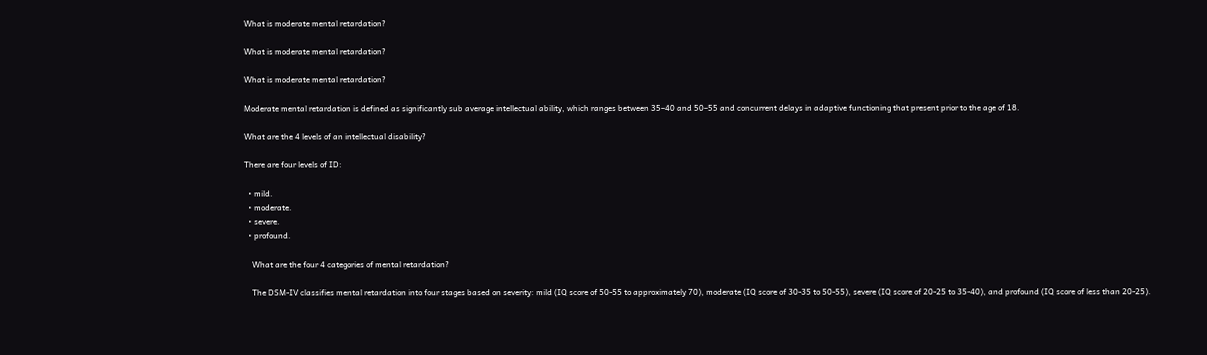What is moderate mental retardation?

What is moderate mental retardation?

What is moderate mental retardation?

Moderate mental retardation is defined as significantly sub average intellectual ability, which ranges between 35–40 and 50–55 and concurrent delays in adaptive functioning that present prior to the age of 18.

What are the 4 levels of an intellectual disability?

There are four levels of ID:

  • mild.
  • moderate.
  • severe.
  • profound.

    What are the four 4 categories of mental retardation?

    The DSM-IV classifies mental retardation into four stages based on severity: mild (IQ score of 50-55 to approximately 70), moderate (IQ score of 30-35 to 50-55), severe (IQ score of 20-25 to 35-40), and profound (IQ score of less than 20-25).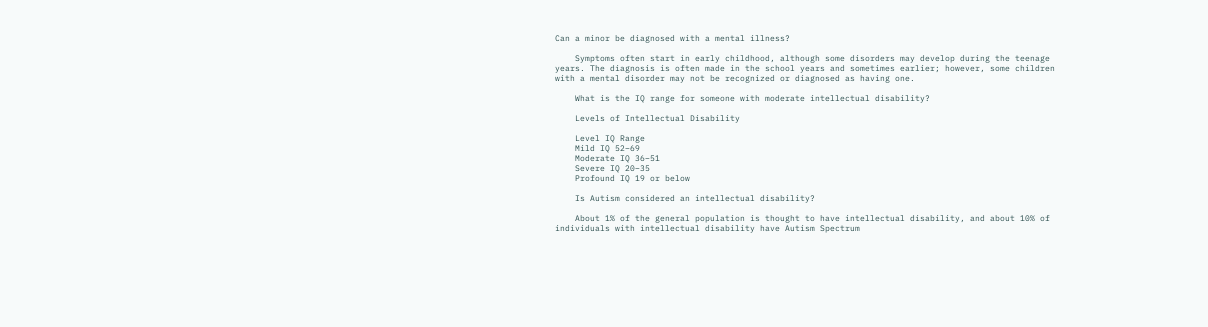Can a minor be diagnosed with a mental illness?

    Symptoms often start in early childhood, although some disorders may develop during the teenage years. The diagnosis is often made in the school years and sometimes earlier; however, some children with a mental disorder may not be recognized or diagnosed as having one.

    What is the IQ range for someone with moderate intellectual disability?

    Levels of Intellectual Disability

    Level IQ Range
    Mild IQ 52–69
    Moderate IQ 36–51
    Severe IQ 20–35
    Profound IQ 19 or below

    Is Autism considered an intellectual disability?

    About 1% of the general population is thought to have intellectual disability, and about 10% of individuals with intellectual disability have Autism Spectrum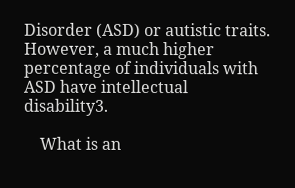Disorder (ASD) or autistic traits. However, a much higher percentage of individuals with ASD have intellectual disability3.

    What is an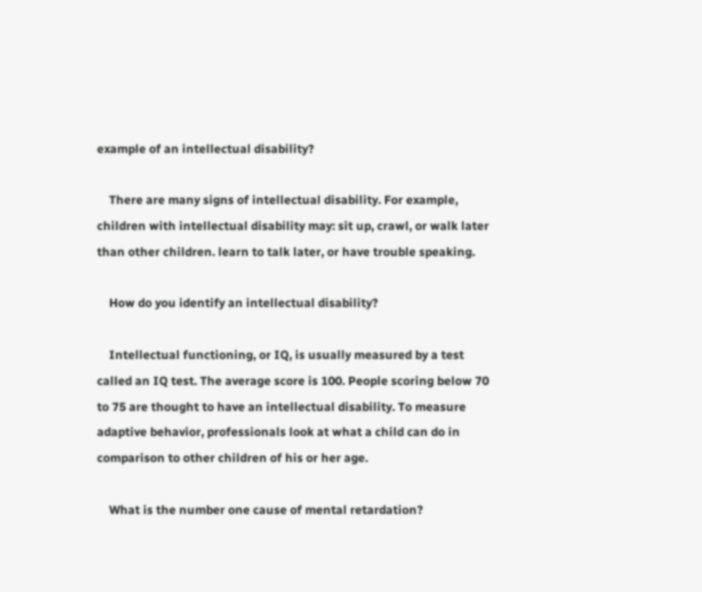example of an intellectual disability?

    There are many signs of intellectual disability. For example, children with intellectual disability may: sit up, crawl, or walk later than other children. learn to talk later, or have trouble speaking.

    How do you identify an intellectual disability?

    Intellectual functioning, or IQ, is usually measured by a test called an IQ test. The average score is 100. People scoring below 70 to 75 are thought to have an intellectual disability. To measure adaptive behavior, professionals look at what a child can do in comparison to other children of his or her age.

    What is the number one cause of mental retardation?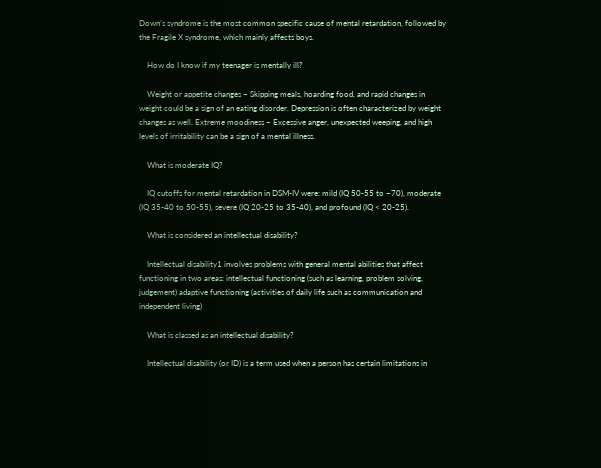Down’s syndrome is the most common specific cause of mental retardation, followed by the Fragile X syndrome, which mainly affects boys.

    How do I know if my teenager is mentally ill?

    Weight or appetite changes – Skipping meals, hoarding food, and rapid changes in weight could be a sign of an eating disorder. Depression is often characterized by weight changes as well. Extreme moodiness – Excessive anger, unexpected weeping, and high levels of irritability can be a sign of a mental illness.

    What is moderate IQ?

    IQ cutoffs for mental retardation in DSM-IV were: mild (IQ 50-55 to ~70), moderate (IQ 35-40 to 50-55), severe (IQ 20-25 to 35-40), and profound (IQ < 20-25).

    What is considered an intellectual disability?

    Intellectual disability1 involves problems with general mental abilities that affect functioning in two areas: intellectual functioning (such as learning, problem solving, judgement) adaptive functioning (activities of daily life such as communication and independent living)

    What is classed as an intellectual disability?

    Intellectual disability (or ID) is a term used when a person has certain limitations in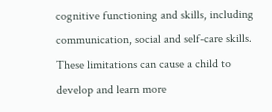cognitive functioning and skills, including communication, social and self-care skills. These limitations can cause a child to develop and learn more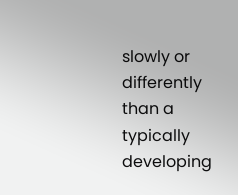slowly or differently than a typically developing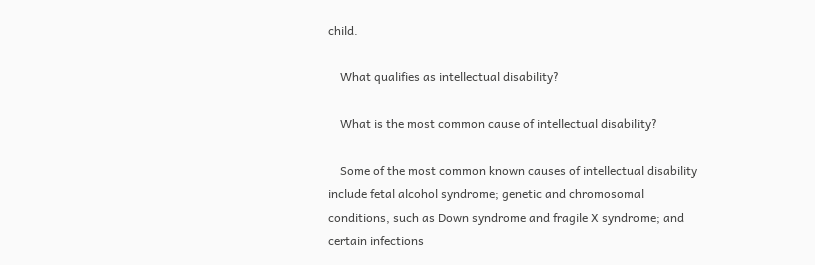child.

    What qualifies as intellectual disability?

    What is the most common cause of intellectual disability?

    Some of the most common known causes of intellectual disability include fetal alcohol syndrome; genetic and chromosomal conditions, such as Down syndrome and fragile X syndrome; and certain infections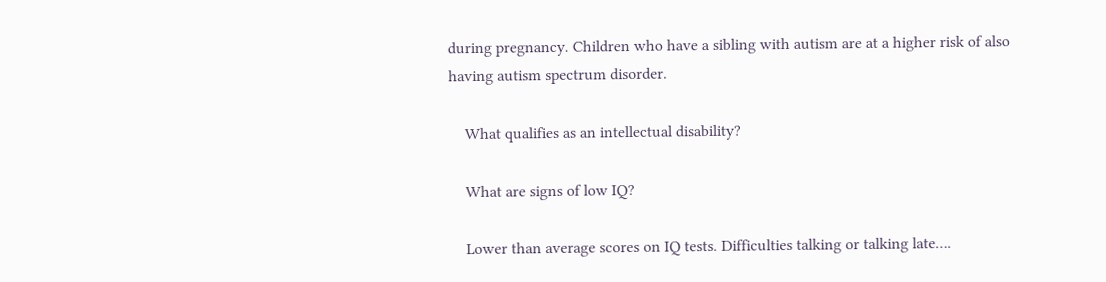during pregnancy. Children who have a sibling with autism are at a higher risk of also having autism spectrum disorder.

    What qualifies as an intellectual disability?

    What are signs of low IQ?

    Lower than average scores on IQ tests. Difficulties talking or talking late….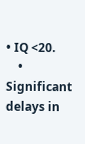• IQ <20.
    • Significant delays in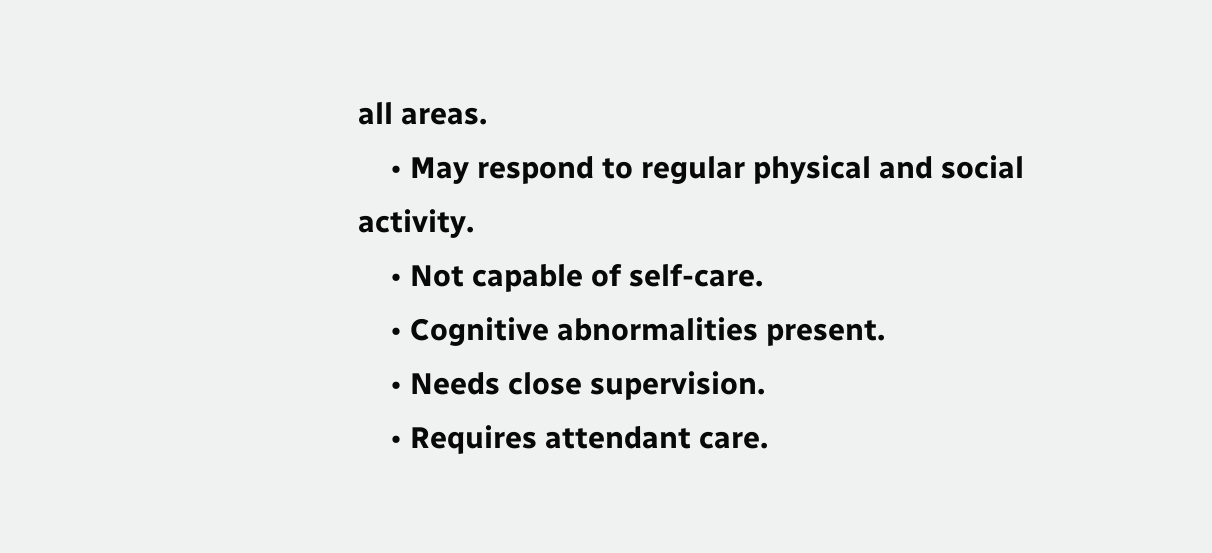all areas.
    • May respond to regular physical and social activity.
    • Not capable of self-care.
    • Cognitive abnormalities present.
    • Needs close supervision.
    • Requires attendant care.